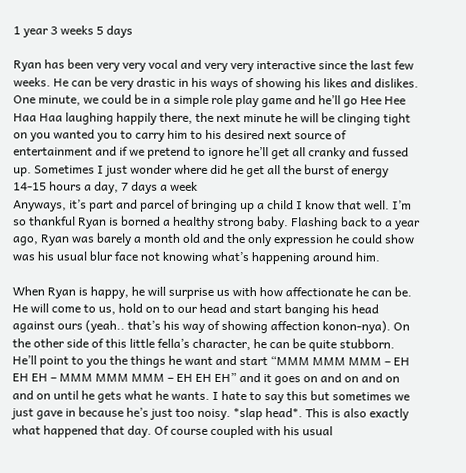1 year 3 weeks 5 days

Ryan has been very very vocal and very very interactive since the last few weeks. He can be very drastic in his ways of showing his likes and dislikes. One minute, we could be in a simple role play game and he’ll go Hee Hee Haa Haa laughing happily there, the next minute he will be clinging tight on you wanted you to carry him to his desired next source of entertainment and if we pretend to ignore he’ll get all cranky and fussed up. Sometimes I just wonder where did he get all the burst of energy 14-15 hours a day, 7 days a week
Anyways, it’s part and parcel of bringing up a child I know that well. I’m so thankful Ryan is borned a healthy strong baby. Flashing back to a year ago, Ryan was barely a month old and the only expression he could show was his usual blur face not knowing what’s happening around him.

When Ryan is happy, he will surprise us with how affectionate he can be. He will come to us, hold on to our head and start banging his head against ours (yeah.. that’s his way of showing affection konon-nya). On the other side of this little fella’s character, he can be quite stubborn. He’ll point to you the things he want and start “MMM MMM MMM – EH EH EH – MMM MMM MMM – EH EH EH” and it goes on and on and on and on until he gets what he wants. I hate to say this but sometimes we just gave in because he’s just too noisy. *slap head*. This is also exactly what happened that day. Of course coupled with his usual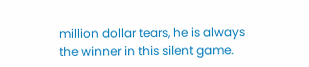million dollar tears, he is always the winner in this silent game.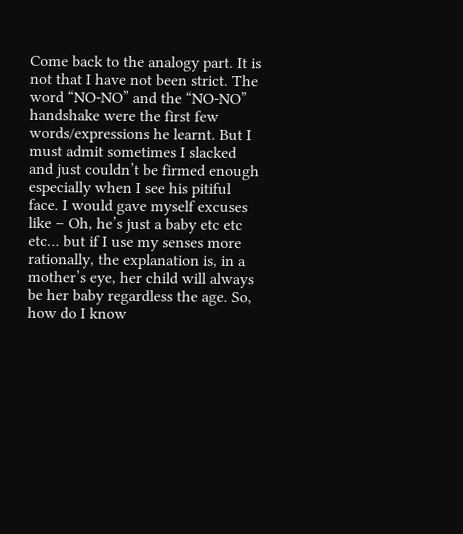Come back to the analogy part. It is not that I have not been strict. The word “NO-NO” and the “NO-NO” handshake were the first few words/expressions he learnt. But I must admit sometimes I slacked and just couldn’t be firmed enough especially when I see his pitiful face. I would gave myself excuses like – Oh, he’s just a baby etc etc etc… but if I use my senses more rationally, the explanation is, in a mother’s eye, her child will always be her baby regardless the age. So, how do I know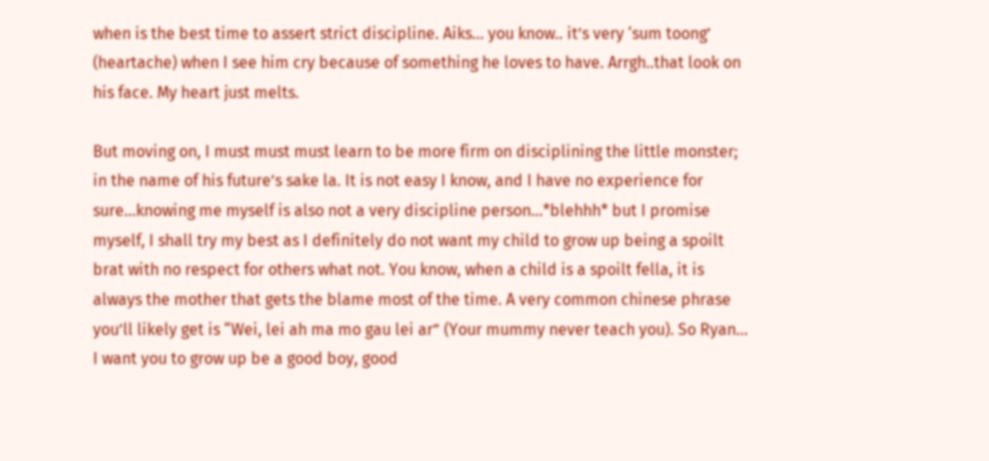when is the best time to assert strict discipline. Aiks… you know.. it’s very ‘sum toong’ (heartache) when I see him cry because of something he loves to have. Arrgh..that look on his face. My heart just melts.

But moving on, I must must must learn to be more firm on disciplining the little monster; in the name of his future’s sake la. It is not easy I know, and I have no experience for sure…knowing me myself is also not a very discipline person…*blehhh* but I promise myself, I shall try my best as I definitely do not want my child to grow up being a spoilt brat with no respect for others what not. You know, when a child is a spoilt fella, it is always the mother that gets the blame most of the time. A very common chinese phrase you’ll likely get is “Wei, lei ah ma mo gau lei ar” (Your mummy never teach you). So Ryan… I want you to grow up be a good boy, good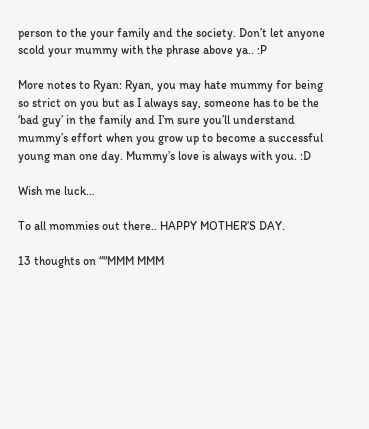person to the your family and the society. Don’t let anyone scold your mummy with the phrase above ya.. :P

More notes to Ryan: Ryan, you may hate mummy for being so strict on you but as I always say, someone has to be the ‘bad guy’ in the family and I’m sure you’ll understand mummy’s effort when you grow up to become a successful young man one day. Mummy’s love is always with you. :D

Wish me luck…

To all mommies out there.. HAPPY MOTHER’S DAY.

13 thoughts on “"MMM MMM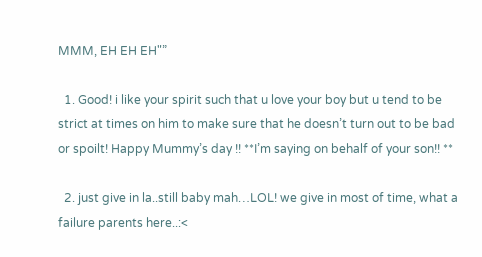MMM, EH EH EH"”

  1. Good! i like your spirit such that u love your boy but u tend to be strict at times on him to make sure that he doesn’t turn out to be bad or spoilt! Happy Mummy’s day !! **I’m saying on behalf of your son!! **

  2. just give in la..still baby mah…LOL! we give in most of time, what a failure parents here..:<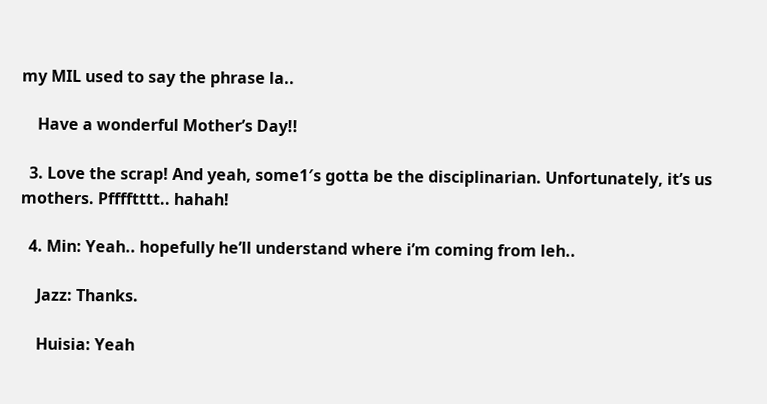my MIL used to say the phrase la..

    Have a wonderful Mother’s Day!!

  3. Love the scrap! And yeah, some1′s gotta be the disciplinarian. Unfortunately, it’s us mothers. Pfffftttt.. hahah!

  4. Min: Yeah.. hopefully he’ll understand where i’m coming from leh..

    Jazz: Thanks.

    Huisia: Yeah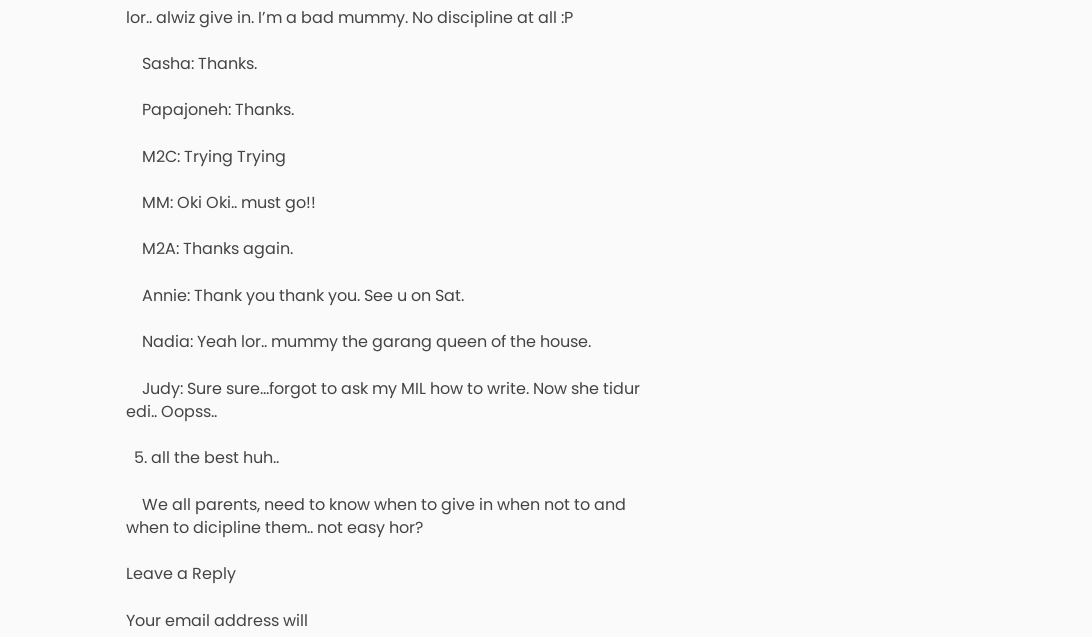lor.. alwiz give in. I’m a bad mummy. No discipline at all :P

    Sasha: Thanks.

    Papajoneh: Thanks.

    M2C: Trying Trying

    MM: Oki Oki.. must go!!

    M2A: Thanks again.

    Annie: Thank you thank you. See u on Sat.

    Nadia: Yeah lor.. mummy the garang queen of the house.

    Judy: Sure sure…forgot to ask my MIL how to write. Now she tidur edi.. Oopss..

  5. all the best huh..

    We all parents, need to know when to give in when not to and when to dicipline them.. not easy hor?

Leave a Reply

Your email address will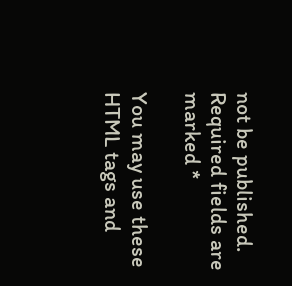not be published. Required fields are marked *

You may use these HTML tags and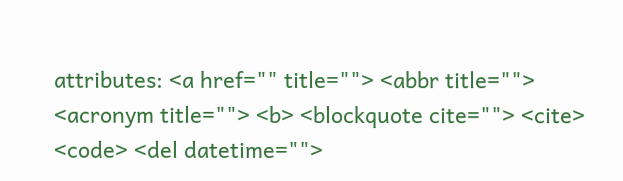attributes: <a href="" title=""> <abbr title=""> <acronym title=""> <b> <blockquote cite=""> <cite> <code> <del datetime="">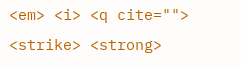<em> <i> <q cite=""> <strike> <strong>